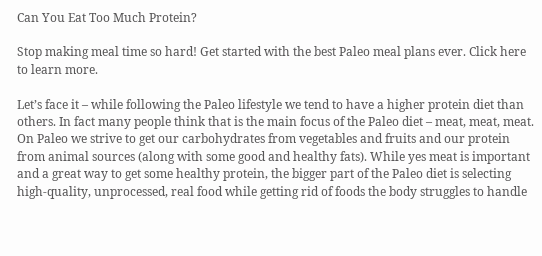Can You Eat Too Much Protein?

Stop making meal time so hard! Get started with the best Paleo meal plans ever. Click here to learn more.

Let’s face it – while following the Paleo lifestyle we tend to have a higher protein diet than others. In fact many people think that is the main focus of the Paleo diet – meat, meat, meat. On Paleo we strive to get our carbohydrates from vegetables and fruits and our protein from animal sources (along with some good and healthy fats). While yes meat is important and a great way to get some healthy protein, the bigger part of the Paleo diet is selecting high-quality, unprocessed, real food while getting rid of foods the body struggles to handle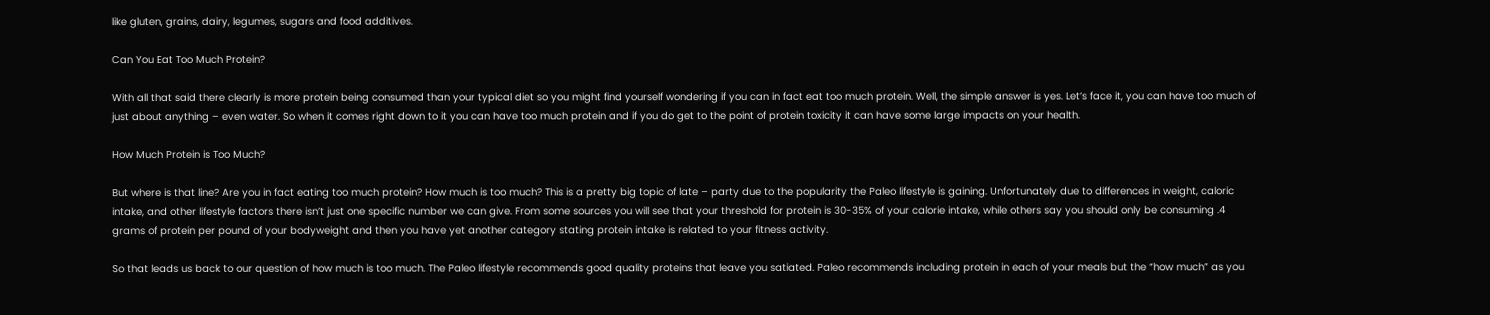like gluten, grains, dairy, legumes, sugars and food additives.

Can You Eat Too Much Protein?

With all that said there clearly is more protein being consumed than your typical diet so you might find yourself wondering if you can in fact eat too much protein. Well, the simple answer is yes. Let’s face it, you can have too much of just about anything – even water. So when it comes right down to it you can have too much protein and if you do get to the point of protein toxicity it can have some large impacts on your health.

How Much Protein is Too Much?

But where is that line? Are you in fact eating too much protein? How much is too much? This is a pretty big topic of late – party due to the popularity the Paleo lifestyle is gaining. Unfortunately due to differences in weight, caloric intake, and other lifestyle factors there isn’t just one specific number we can give. From some sources you will see that your threshold for protein is 30-35% of your calorie intake, while others say you should only be consuming .4 grams of protein per pound of your bodyweight and then you have yet another category stating protein intake is related to your fitness activity.

So that leads us back to our question of how much is too much. The Paleo lifestyle recommends good quality proteins that leave you satiated. Paleo recommends including protein in each of your meals but the “how much” as you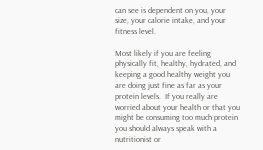can see is dependent on you, your size, your calorie intake, and your fitness level.

Most likely if you are feeling physically fit, healthy, hydrated, and keeping a good healthy weight you are doing just fine as far as your protein levels.  If you really are worried about your health or that you might be consuming too much protein you should always speak with a nutritionist or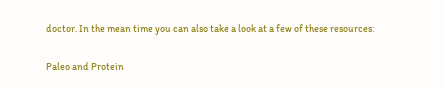doctor. In the mean time you can also take a look at a few of these resources:

Paleo and Protein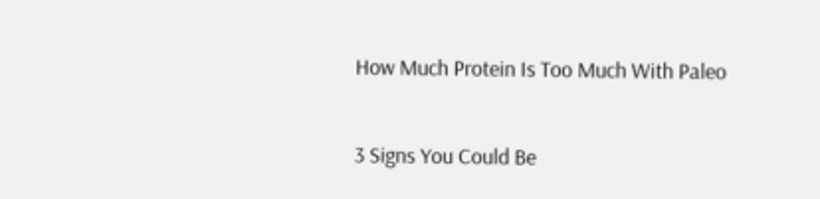How Much Protein Is Too Much With Paleo

3 Signs You Could Be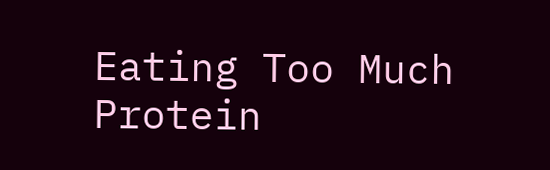Eating Too Much Protein